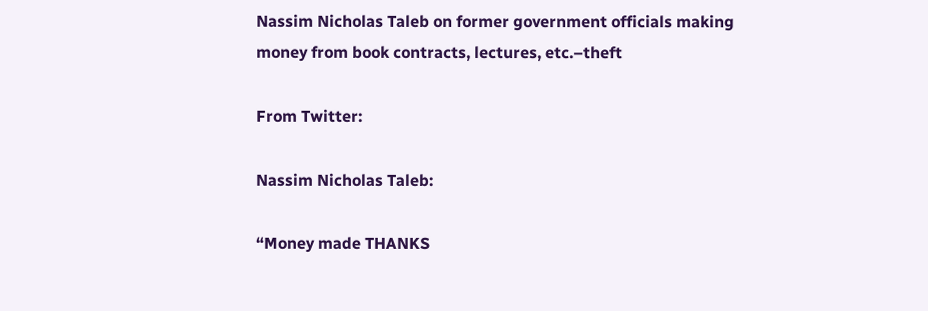Nassim Nicholas Taleb on former government officials making money from book contracts, lectures, etc.–theft

From Twitter:

Nassim Nicholas Taleb:

“Money made THANKS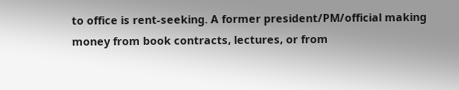to office is rent-seeking. A former president/PM/official making money from book contracts, lectures, or from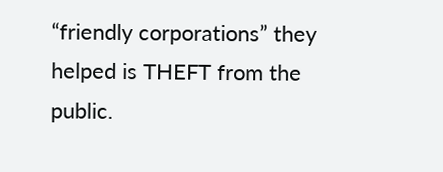“friendly corporations” they helped is THEFT from the public.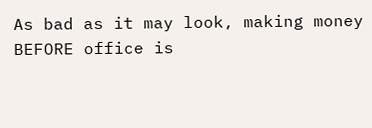As bad as it may look, making money BEFORE office is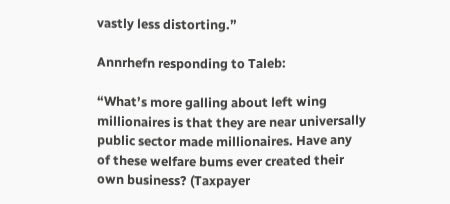vastly less distorting.”

Annrhefn responding to Taleb:

“What’s more galling about left wing millionaires is that they are near universally public sector made millionaires. Have any of these welfare bums ever created their own business? (Taxpayer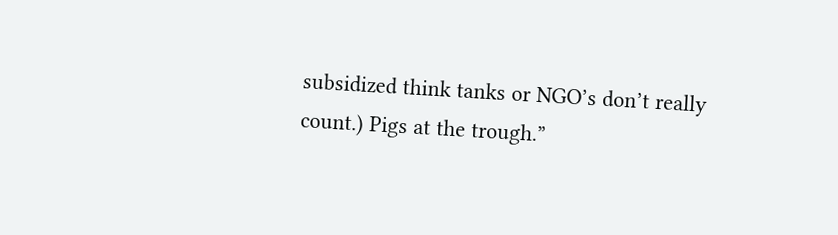subsidized think tanks or NGO’s don’t really count.) Pigs at the trough.”